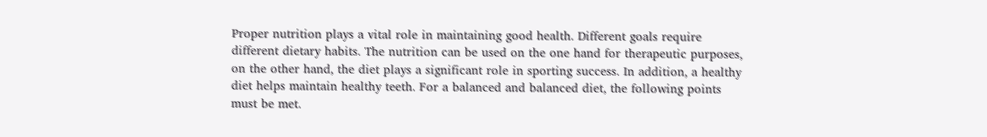Proper nutrition plays a vital role in maintaining good health. Different goals require different dietary habits. The nutrition can be used on the one hand for therapeutic purposes, on the other hand, the diet plays a significant role in sporting success. In addition, a healthy diet helps maintain healthy teeth. For a balanced and balanced diet, the following points must be met.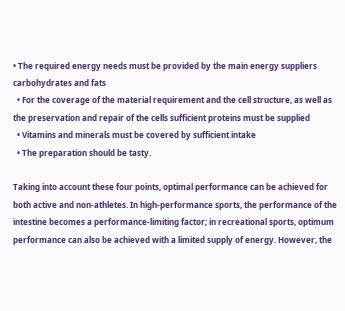• The required energy needs must be provided by the main energy suppliers carbohydrates and fats
  • For the coverage of the material requirement and the cell structure, as well as the preservation and repair of the cells sufficient proteins must be supplied
  • Vitamins and minerals must be covered by sufficient intake
  • The preparation should be tasty.

Taking into account these four points, optimal performance can be achieved for both active and non-athletes. In high-performance sports, the performance of the intestine becomes a performance-limiting factor; in recreational sports, optimum performance can also be achieved with a limited supply of energy. However, the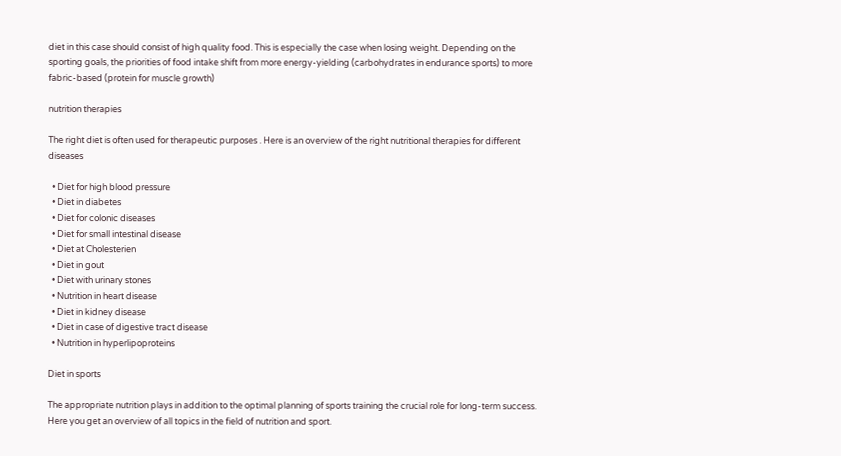diet in this case should consist of high quality food. This is especially the case when losing weight. Depending on the sporting goals, the priorities of food intake shift from more energy-yielding (carbohydrates in endurance sports) to more fabric-based (protein for muscle growth)

nutrition therapies

The right diet is often used for therapeutic purposes . Here is an overview of the right nutritional therapies for different diseases

  • Diet for high blood pressure
  • Diet in diabetes
  • Diet for colonic diseases
  • Diet for small intestinal disease
  • Diet at Cholesterien
  • Diet in gout
  • Diet with urinary stones
  • Nutrition in heart disease
  • Diet in kidney disease
  • Diet in case of digestive tract disease
  • Nutrition in hyperlipoproteins

Diet in sports

The appropriate nutrition plays in addition to the optimal planning of sports training the crucial role for long-term success. Here you get an overview of all topics in the field of nutrition and sport.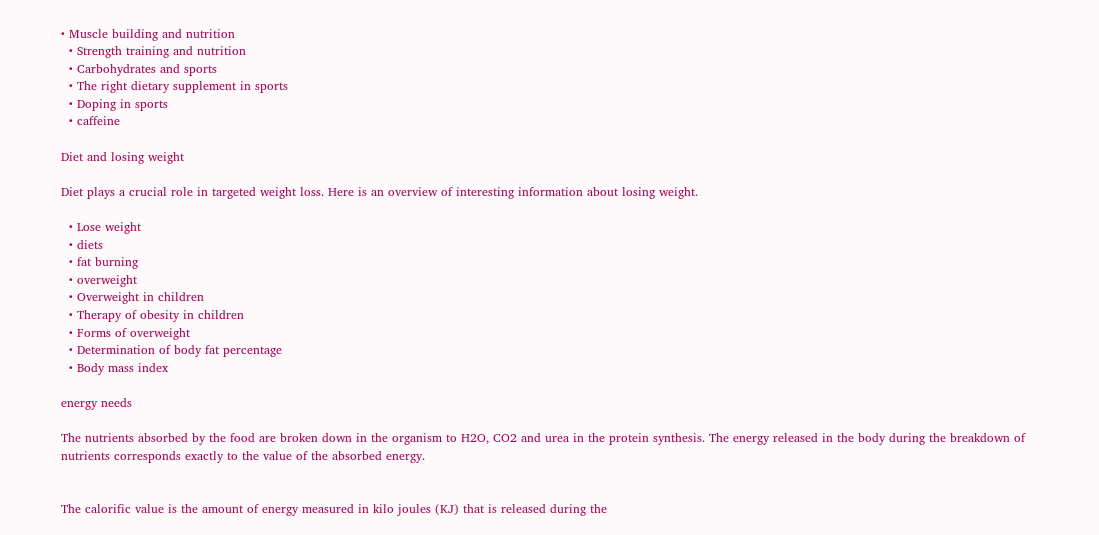• Muscle building and nutrition
  • Strength training and nutrition
  • Carbohydrates and sports
  • The right dietary supplement in sports
  • Doping in sports
  • caffeine

Diet and losing weight

Diet plays a crucial role in targeted weight loss. Here is an overview of interesting information about losing weight.

  • Lose weight
  • diets
  • fat burning
  • overweight
  • Overweight in children
  • Therapy of obesity in children
  • Forms of overweight
  • Determination of body fat percentage
  • Body mass index

energy needs

The nutrients absorbed by the food are broken down in the organism to H2O, CO2 and urea in the protein synthesis. The energy released in the body during the breakdown of nutrients corresponds exactly to the value of the absorbed energy.


The calorific value is the amount of energy measured in kilo joules (KJ) that is released during the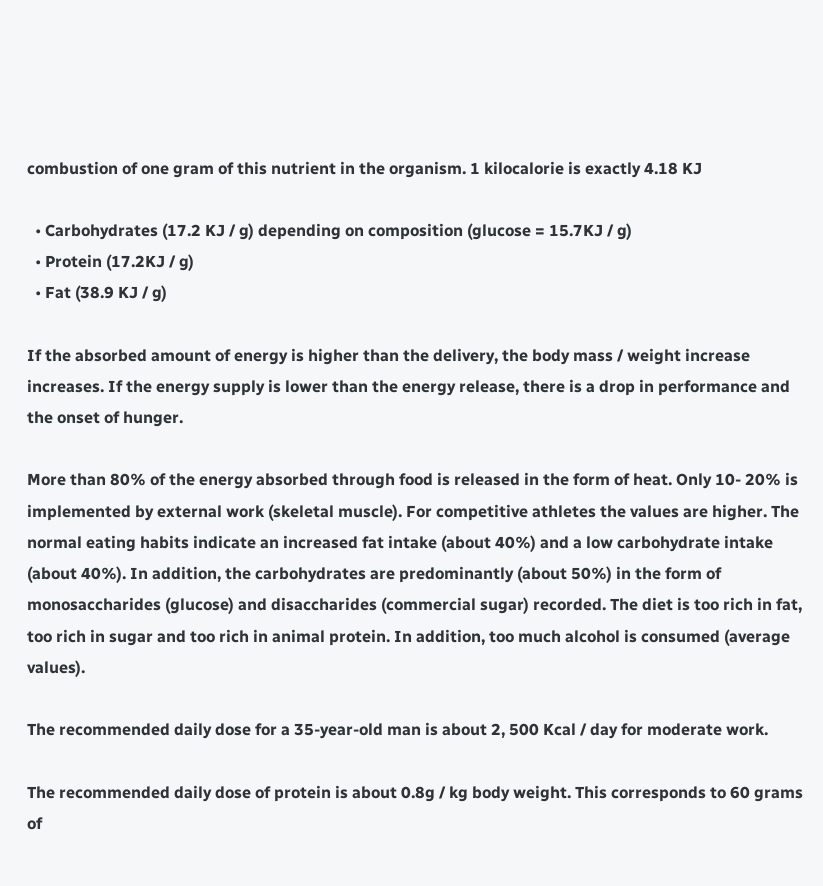combustion of one gram of this nutrient in the organism. 1 kilocalorie is exactly 4.18 KJ

  • Carbohydrates (17.2 KJ / g) depending on composition (glucose = 15.7KJ / g)
  • Protein (17.2KJ / g)
  • Fat (38.9 KJ / g)

If the absorbed amount of energy is higher than the delivery, the body mass / weight increase increases. If the energy supply is lower than the energy release, there is a drop in performance and the onset of hunger.

More than 80% of the energy absorbed through food is released in the form of heat. Only 10- 20% is implemented by external work (skeletal muscle). For competitive athletes the values are higher. The normal eating habits indicate an increased fat intake (about 40%) and a low carbohydrate intake (about 40%). In addition, the carbohydrates are predominantly (about 50%) in the form of monosaccharides (glucose) and disaccharides (commercial sugar) recorded. The diet is too rich in fat, too rich in sugar and too rich in animal protein. In addition, too much alcohol is consumed (average values).

The recommended daily dose for a 35-year-old man is about 2, 500 Kcal / day for moderate work.

The recommended daily dose of protein is about 0.8g / kg body weight. This corresponds to 60 grams of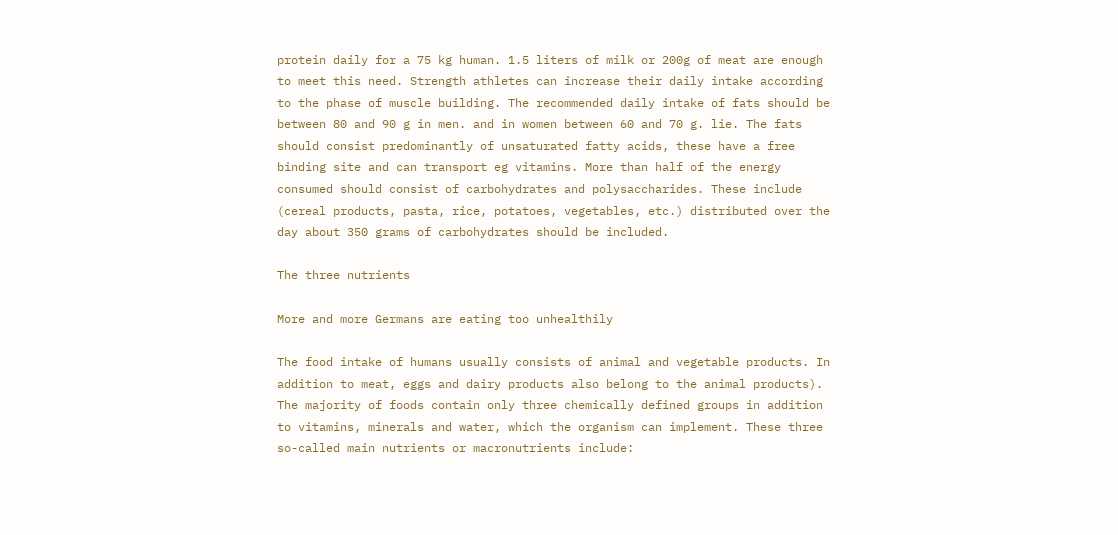protein daily for a 75 kg human. 1.5 liters of milk or 200g of meat are enough to meet this need. Strength athletes can increase their daily intake according to the phase of muscle building. The recommended daily intake of fats should be between 80 and 90 g in men. and in women between 60 and 70 g. lie. The fats should consist predominantly of unsaturated fatty acids, these have a free binding site and can transport eg vitamins. More than half of the energy consumed should consist of carbohydrates and polysaccharides. These include (cereal products, pasta, rice, potatoes, vegetables, etc.) distributed over the day about 350 grams of carbohydrates should be included.

The three nutrients

More and more Germans are eating too unhealthily

The food intake of humans usually consists of animal and vegetable products. In addition to meat, eggs and dairy products also belong to the animal products). The majority of foods contain only three chemically defined groups in addition to vitamins, minerals and water, which the organism can implement. These three so-called main nutrients or macronutrients include: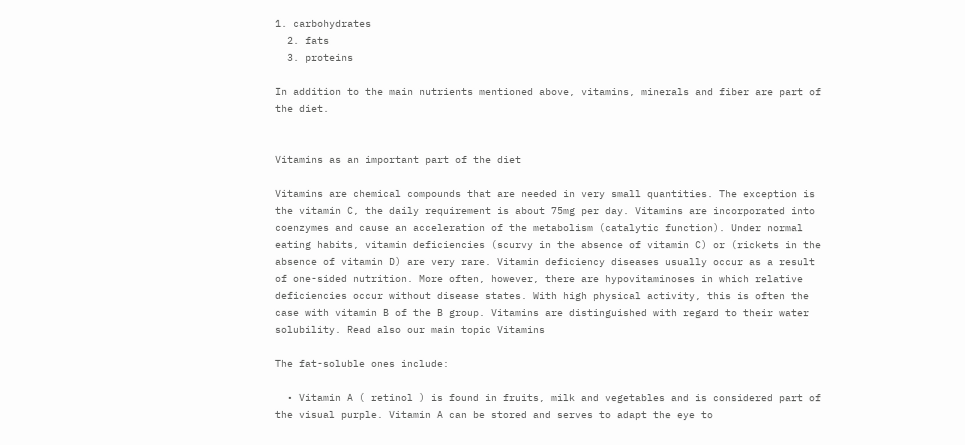1. carbohydrates
  2. fats
  3. proteins

In addition to the main nutrients mentioned above, vitamins, minerals and fiber are part of the diet.


Vitamins as an important part of the diet

Vitamins are chemical compounds that are needed in very small quantities. The exception is the vitamin C, the daily requirement is about 75mg per day. Vitamins are incorporated into coenzymes and cause an acceleration of the metabolism (catalytic function). Under normal eating habits, vitamin deficiencies (scurvy in the absence of vitamin C) or (rickets in the absence of vitamin D) are very rare. Vitamin deficiency diseases usually occur as a result of one-sided nutrition. More often, however, there are hypovitaminoses in which relative deficiencies occur without disease states. With high physical activity, this is often the case with vitamin B of the B group. Vitamins are distinguished with regard to their water solubility. Read also our main topic Vitamins

The fat-soluble ones include:

  • Vitamin A ( retinol ) is found in fruits, milk and vegetables and is considered part of the visual purple. Vitamin A can be stored and serves to adapt the eye to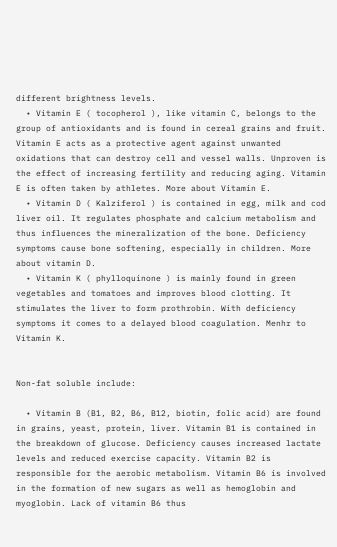different brightness levels.
  • Vitamin E ( tocopherol ), like vitamin C, belongs to the group of antioxidants and is found in cereal grains and fruit. Vitamin E acts as a protective agent against unwanted oxidations that can destroy cell and vessel walls. Unproven is the effect of increasing fertility and reducing aging. Vitamin E is often taken by athletes. More about Vitamin E.
  • Vitamin D ( Kalziferol ) is contained in egg, milk and cod liver oil. It regulates phosphate and calcium metabolism and thus influences the mineralization of the bone. Deficiency symptoms cause bone softening, especially in children. More about vitamin D.
  • Vitamin K ( phylloquinone ) is mainly found in green vegetables and tomatoes and improves blood clotting. It stimulates the liver to form prothrobin. With deficiency symptoms it comes to a delayed blood coagulation. Menhr to Vitamin K.


Non-fat soluble include:

  • Vitamin B (B1, B2, B6, B12, biotin, folic acid) are found in grains, yeast, protein, liver. Vitamin B1 is contained in the breakdown of glucose. Deficiency causes increased lactate levels and reduced exercise capacity. Vitamin B2 is responsible for the aerobic metabolism. Vitamin B6 is involved in the formation of new sugars as well as hemoglobin and myoglobin. Lack of vitamin B6 thus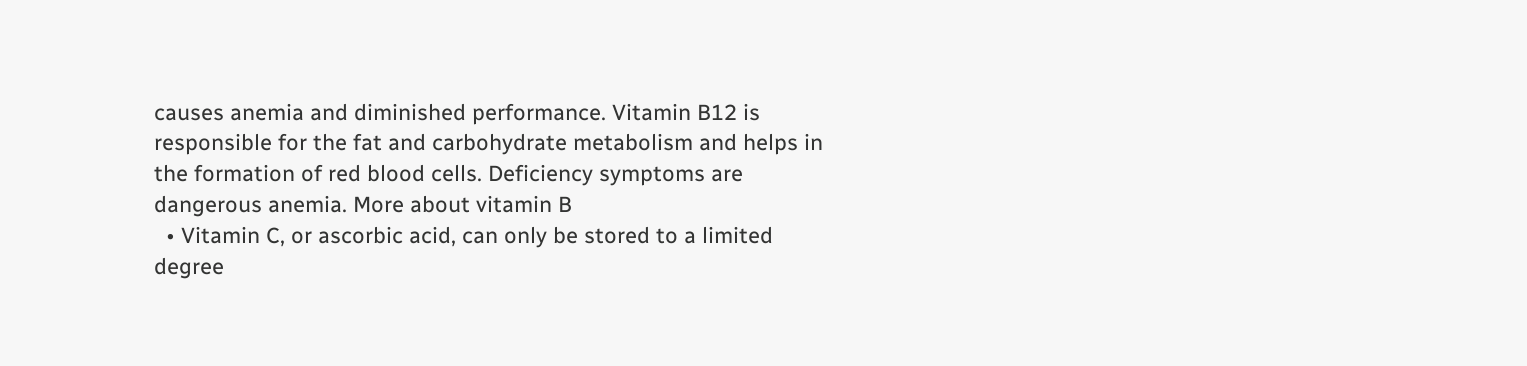causes anemia and diminished performance. Vitamin B12 is responsible for the fat and carbohydrate metabolism and helps in the formation of red blood cells. Deficiency symptoms are dangerous anemia. More about vitamin B
  • Vitamin C, or ascorbic acid, can only be stored to a limited degree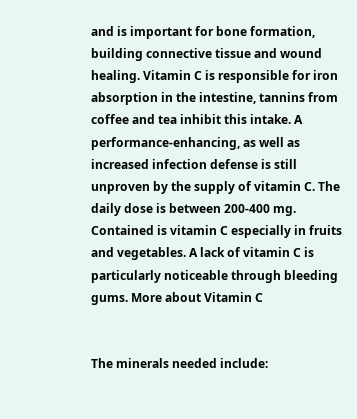and is important for bone formation, building connective tissue and wound healing. Vitamin C is responsible for iron absorption in the intestine, tannins from coffee and tea inhibit this intake. A performance-enhancing, as well as increased infection defense is still unproven by the supply of vitamin C. The daily dose is between 200-400 mg. Contained is vitamin C especially in fruits and vegetables. A lack of vitamin C is particularly noticeable through bleeding gums. More about Vitamin C


The minerals needed include: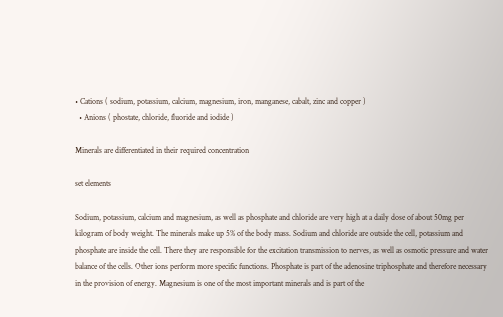• Cations ( sodium, potassium, calcium, magnesium, iron, manganese, cabalt, zinc and copper )
  • Anions ( phostate, chloride, fluoride and iodide )

Minerals are differentiated in their required concentration

set elements

Sodium, potassium, calcium and magnesium, as well as phosphate and chloride are very high at a daily dose of about 50mg per kilogram of body weight. The minerals make up 5% of the body mass. Sodium and chloride are outside the cell, potassium and phosphate are inside the cell. There they are responsible for the excitation transmission to nerves, as well as osmotic pressure and water balance of the cells. Other ions perform more specific functions. Phosphate is part of the adenosine triphosphate and therefore necessary in the provision of energy. Magnesium is one of the most important minerals and is part of the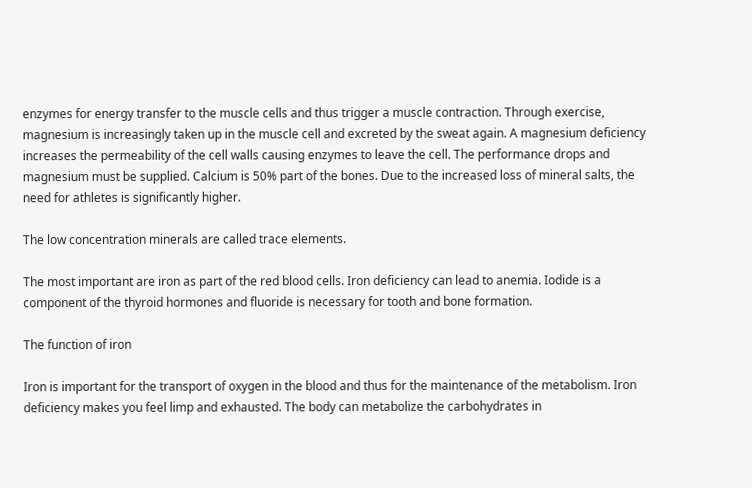enzymes for energy transfer to the muscle cells and thus trigger a muscle contraction. Through exercise, magnesium is increasingly taken up in the muscle cell and excreted by the sweat again. A magnesium deficiency increases the permeability of the cell walls causing enzymes to leave the cell. The performance drops and magnesium must be supplied. Calcium is 50% part of the bones. Due to the increased loss of mineral salts, the need for athletes is significantly higher.

The low concentration minerals are called trace elements.

The most important are iron as part of the red blood cells. Iron deficiency can lead to anemia. Iodide is a component of the thyroid hormones and fluoride is necessary for tooth and bone formation.

The function of iron

Iron is important for the transport of oxygen in the blood and thus for the maintenance of the metabolism. Iron deficiency makes you feel limp and exhausted. The body can metabolize the carbohydrates in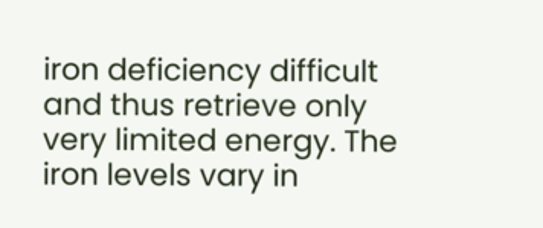iron deficiency difficult and thus retrieve only very limited energy. The iron levels vary in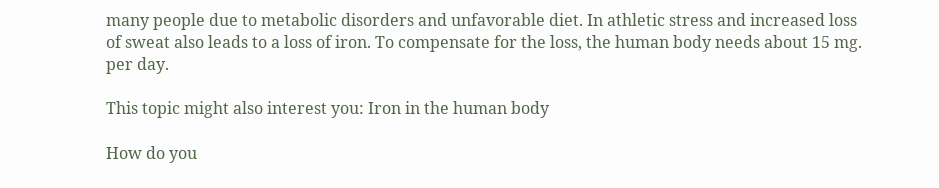many people due to metabolic disorders and unfavorable diet. In athletic stress and increased loss of sweat also leads to a loss of iron. To compensate for the loss, the human body needs about 15 mg. per day.

This topic might also interest you: Iron in the human body

How do you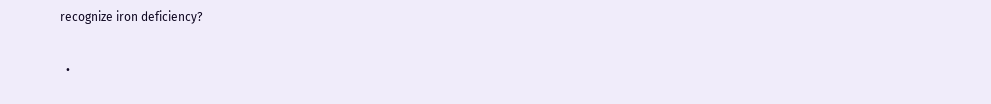recognize iron deficiency?

  •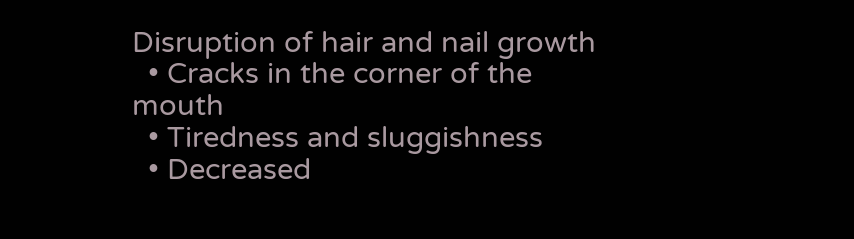Disruption of hair and nail growth
  • Cracks in the corner of the mouth
  • Tiredness and sluggishness
  • Decreased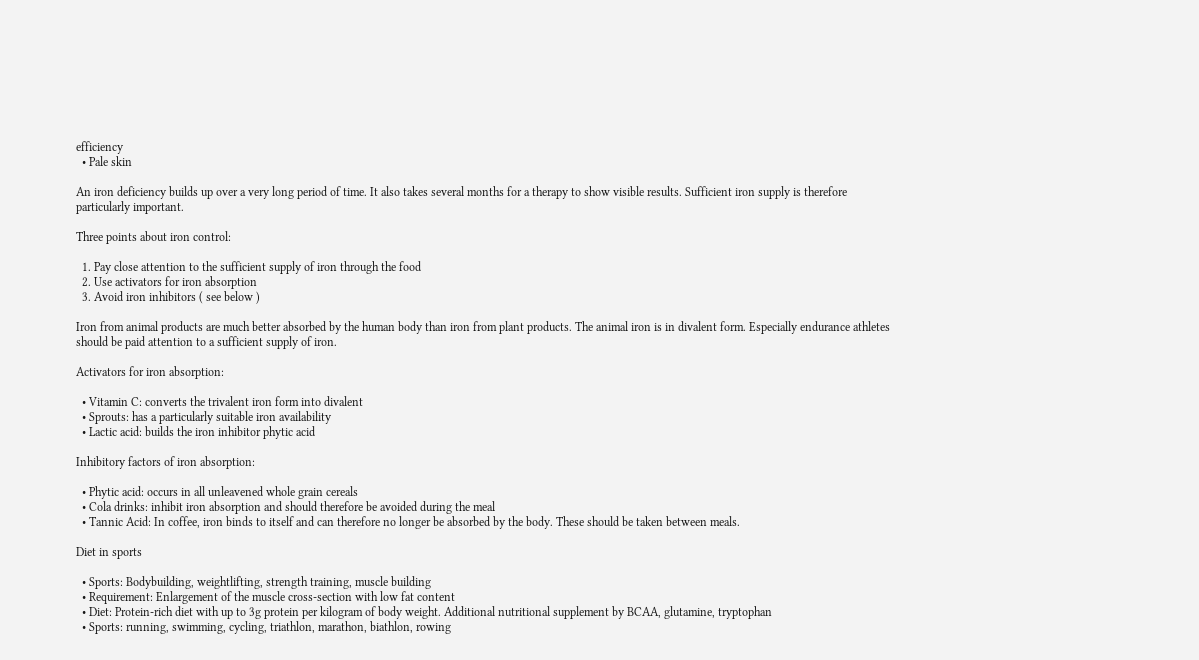efficiency
  • Pale skin

An iron deficiency builds up over a very long period of time. It also takes several months for a therapy to show visible results. Sufficient iron supply is therefore particularly important.

Three points about iron control:

  1. Pay close attention to the sufficient supply of iron through the food
  2. Use activators for iron absorption
  3. Avoid iron inhibitors ( see below )

Iron from animal products are much better absorbed by the human body than iron from plant products. The animal iron is in divalent form. Especially endurance athletes should be paid attention to a sufficient supply of iron.

Activators for iron absorption:

  • Vitamin C: converts the trivalent iron form into divalent
  • Sprouts: has a particularly suitable iron availability
  • Lactic acid: builds the iron inhibitor phytic acid

Inhibitory factors of iron absorption:

  • Phytic acid: occurs in all unleavened whole grain cereals
  • Cola drinks: inhibit iron absorption and should therefore be avoided during the meal
  • Tannic Acid: In coffee, iron binds to itself and can therefore no longer be absorbed by the body. These should be taken between meals.

Diet in sports

  • Sports: Bodybuilding, weightlifting, strength training, muscle building
  • Requirement: Enlargement of the muscle cross-section with low fat content
  • Diet: Protein-rich diet with up to 3g protein per kilogram of body weight. Additional nutritional supplement by BCAA, glutamine, tryptophan
  • Sports: running, swimming, cycling, triathlon, marathon, biathlon, rowing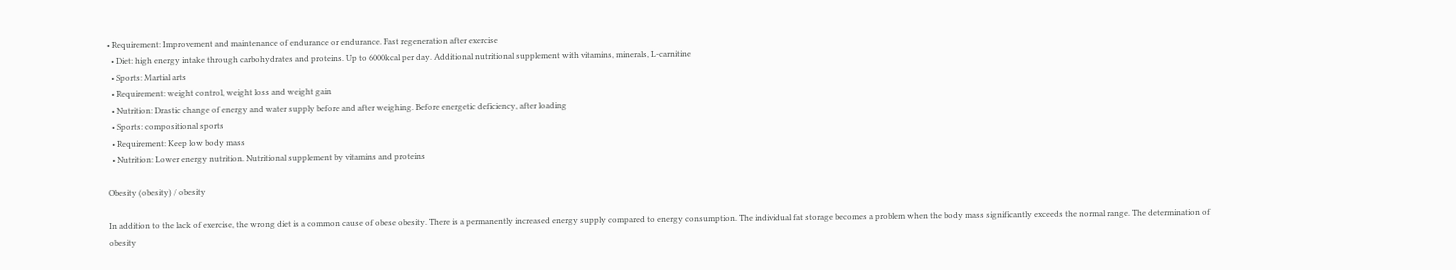• Requirement: Improvement and maintenance of endurance or endurance. Fast regeneration after exercise
  • Diet: high energy intake through carbohydrates and proteins. Up to 6000kcal per day. Additional nutritional supplement with vitamins, minerals, L-carnitine
  • Sports: Martial arts
  • Requirement: weight control, weight loss and weight gain
  • Nutrition: Drastic change of energy and water supply before and after weighing. Before energetic deficiency, after loading
  • Sports: compositional sports
  • Requirement: Keep low body mass
  • Nutrition: Lower energy nutrition. Nutritional supplement by vitamins and proteins

Obesity (obesity) / obesity

In addition to the lack of exercise, the wrong diet is a common cause of obese obesity. There is a permanently increased energy supply compared to energy consumption. The individual fat storage becomes a problem when the body mass significantly exceeds the normal range. The determination of obesity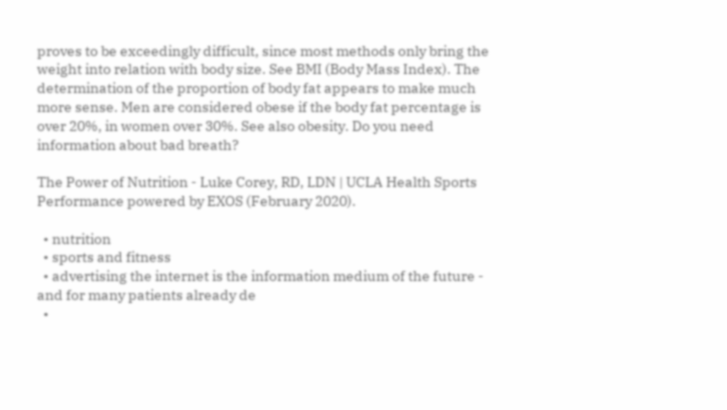proves to be exceedingly difficult, since most methods only bring the weight into relation with body size. See BMI (Body Mass Index). The determination of the proportion of body fat appears to make much more sense. Men are considered obese if the body fat percentage is over 20%, in women over 30%. See also obesity. Do you need information about bad breath?

The Power of Nutrition - Luke Corey, RD, LDN | UCLA Health Sports Performance powered by EXOS (February 2020).

  • nutrition
  • sports and fitness
  • advertising the internet is the information medium of the future - and for many patients already de
  •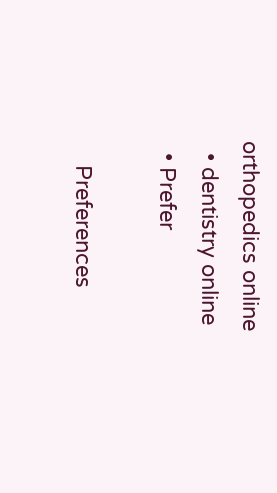orthopedics online
  • dentistry online
  • Prefer

    Preferences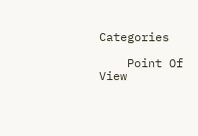Categories

    Point Of View